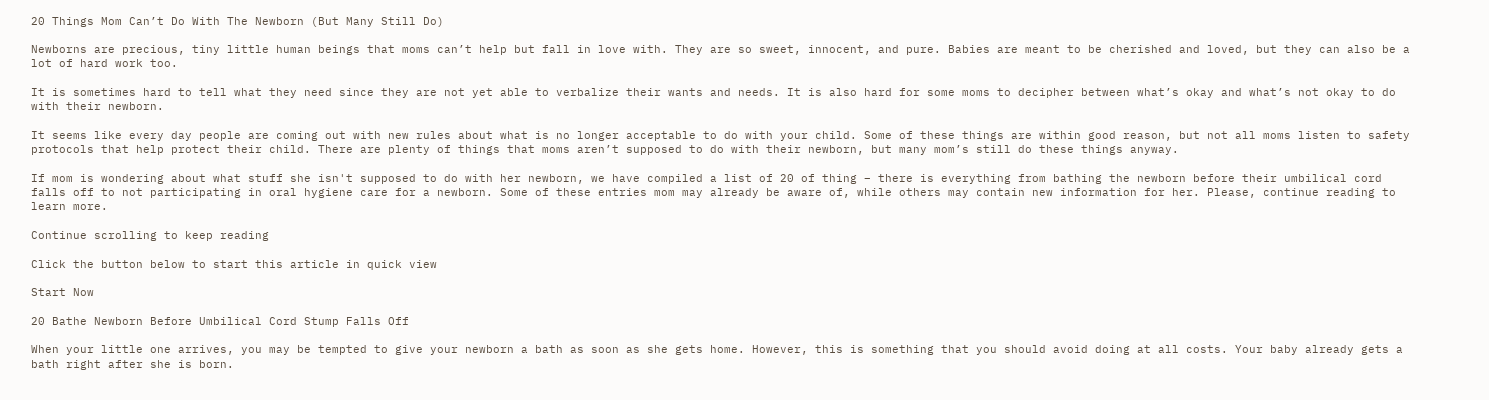20 Things Mom Can’t Do With The Newborn (But Many Still Do)

Newborns are precious, tiny little human beings that moms can’t help but fall in love with. They are so sweet, innocent, and pure. Babies are meant to be cherished and loved, but they can also be a lot of hard work too.

It is sometimes hard to tell what they need since they are not yet able to verbalize their wants and needs. It is also hard for some moms to decipher between what’s okay and what’s not okay to do with their newborn.

It seems like every day people are coming out with new rules about what is no longer acceptable to do with your child. Some of these things are within good reason, but not all moms listen to safety protocols that help protect their child. There are plenty of things that moms aren’t supposed to do with their newborn, but many mom’s still do these things anyway.

If mom is wondering about what stuff she isn't supposed to do with her newborn, we have compiled a list of 20 of thing – there is everything from bathing the newborn before their umbilical cord falls off to not participating in oral hygiene care for a newborn. Some of these entries mom may already be aware of, while others may contain new information for her. Please, continue reading to learn more.

Continue scrolling to keep reading

Click the button below to start this article in quick view

Start Now

20 Bathe Newborn Before Umbilical Cord Stump Falls Off

When your little one arrives, you may be tempted to give your newborn a bath as soon as she gets home. However, this is something that you should avoid doing at all costs. Your baby already gets a bath right after she is born.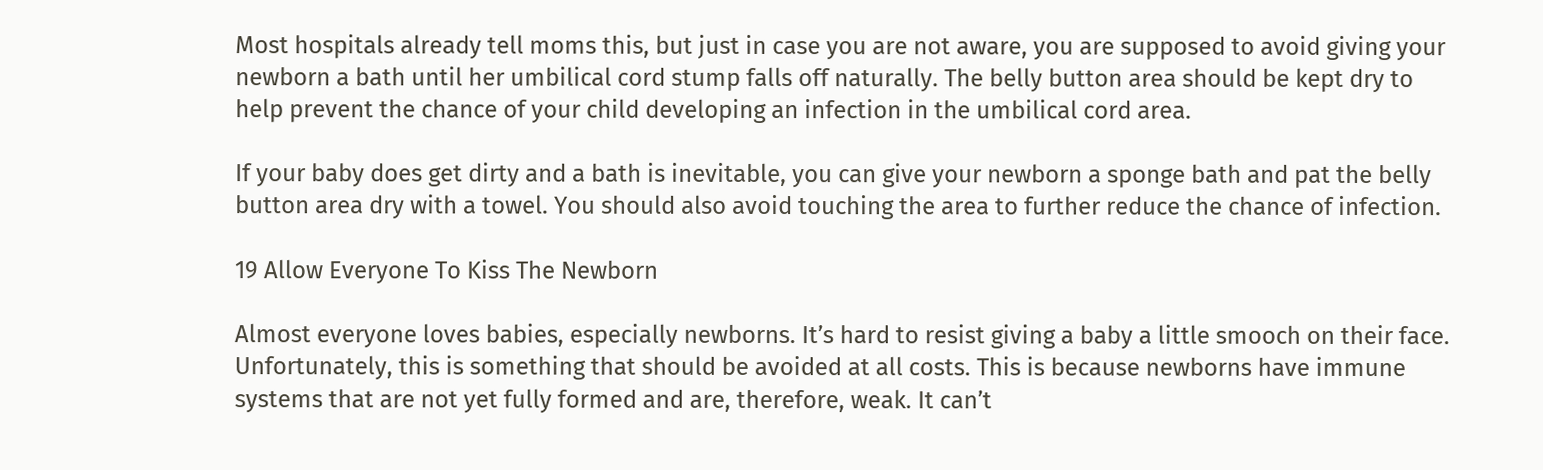Most hospitals already tell moms this, but just in case you are not aware, you are supposed to avoid giving your newborn a bath until her umbilical cord stump falls off naturally. The belly button area should be kept dry to help prevent the chance of your child developing an infection in the umbilical cord area.

If your baby does get dirty and a bath is inevitable, you can give your newborn a sponge bath and pat the belly button area dry with a towel. You should also avoid touching the area to further reduce the chance of infection.

19 Allow Everyone To Kiss The Newborn

Almost everyone loves babies, especially newborns. It’s hard to resist giving a baby a little smooch on their face. Unfortunately, this is something that should be avoided at all costs. This is because newborns have immune systems that are not yet fully formed and are, therefore, weak. It can’t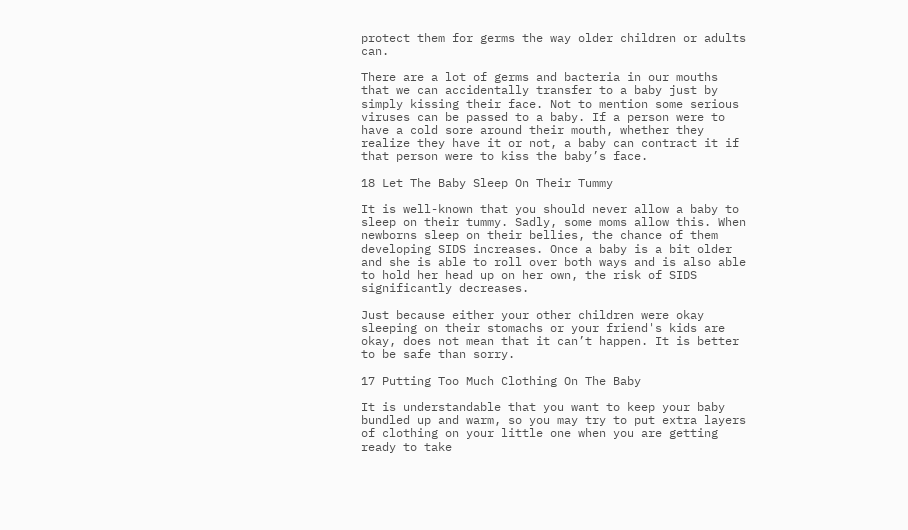protect them for germs the way older children or adults can.

There are a lot of germs and bacteria in our mouths that we can accidentally transfer to a baby just by simply kissing their face. Not to mention some serious viruses can be passed to a baby. If a person were to have a cold sore around their mouth, whether they realize they have it or not, a baby can contract it if that person were to kiss the baby’s face.

18 Let The Baby Sleep On Their Tummy

It is well-known that you should never allow a baby to sleep on their tummy. Sadly, some moms allow this. When newborns sleep on their bellies, the chance of them developing SIDS increases. Once a baby is a bit older and she is able to roll over both ways and is also able to hold her head up on her own, the risk of SIDS significantly decreases.

Just because either your other children were okay sleeping on their stomachs or your friend's kids are okay, does not mean that it can’t happen. It is better to be safe than sorry.

17 Putting Too Much Clothing On The Baby

It is understandable that you want to keep your baby bundled up and warm, so you may try to put extra layers of clothing on your little one when you are getting ready to take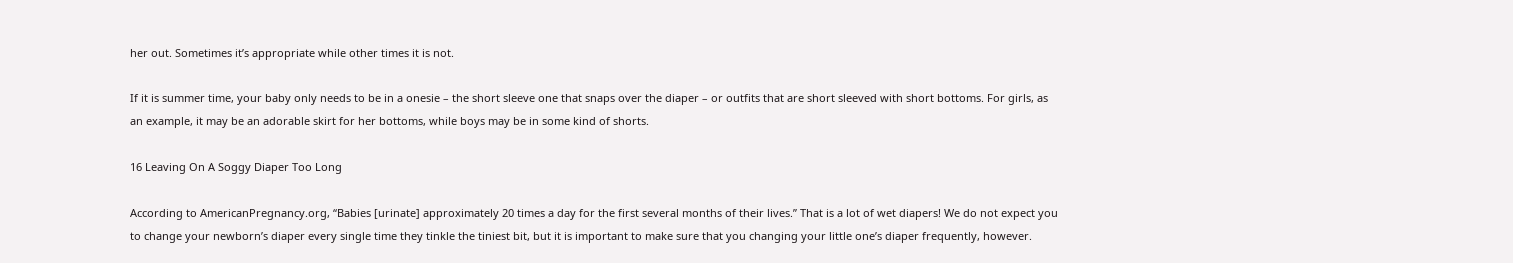her out. Sometimes it’s appropriate while other times it is not.

If it is summer time, your baby only needs to be in a onesie – the short sleeve one that snaps over the diaper – or outfits that are short sleeved with short bottoms. For girls, as an example, it may be an adorable skirt for her bottoms, while boys may be in some kind of shorts.

16 Leaving On A Soggy Diaper Too Long

According to AmericanPregnancy.org, “Babies [urinate] approximately 20 times a day for the first several months of their lives.” That is a lot of wet diapers! We do not expect you to change your newborn’s diaper every single time they tinkle the tiniest bit, but it is important to make sure that you changing your little one’s diaper frequently, however.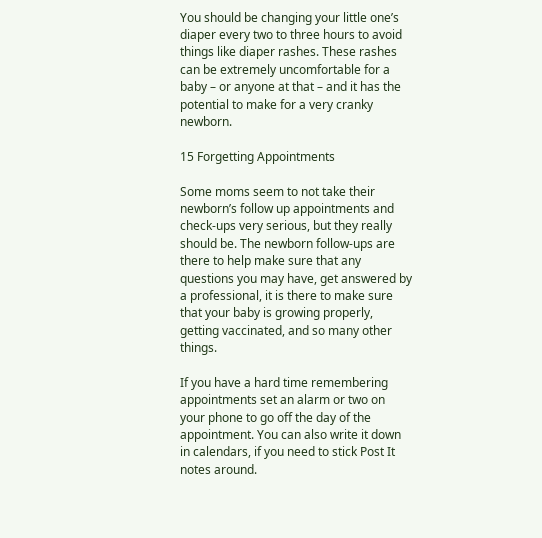You should be changing your little one’s diaper every two to three hours to avoid things like diaper rashes. These rashes can be extremely uncomfortable for a baby – or anyone at that – and it has the potential to make for a very cranky newborn.

15 Forgetting Appointments

Some moms seem to not take their newborn’s follow up appointments and check-ups very serious, but they really should be. The newborn follow-ups are there to help make sure that any questions you may have, get answered by a professional, it is there to make sure that your baby is growing properly, getting vaccinated, and so many other things.

If you have a hard time remembering appointments set an alarm or two on your phone to go off the day of the appointment. You can also write it down in calendars, if you need to stick Post It notes around.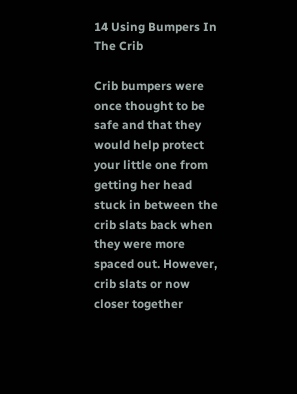14 Using Bumpers In The Crib

Crib bumpers were once thought to be safe and that they would help protect your little one from getting her head stuck in between the crib slats back when they were more spaced out. However, crib slats or now closer together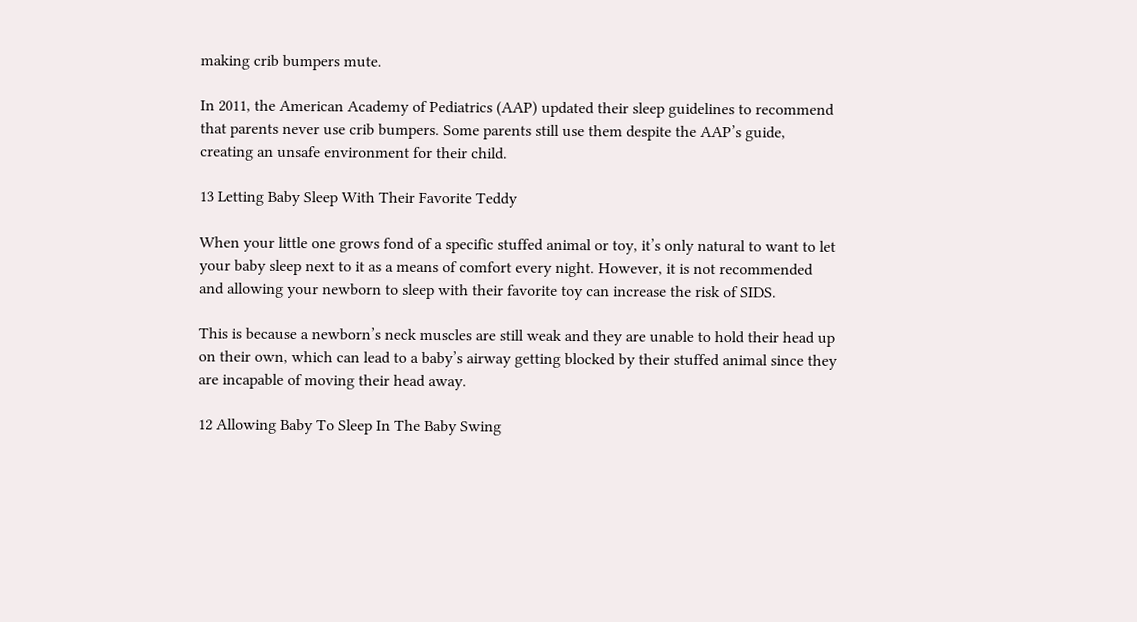making crib bumpers mute.

In 2011, the American Academy of Pediatrics (AAP) updated their sleep guidelines to recommend that parents never use crib bumpers. Some parents still use them despite the AAP’s guide, creating an unsafe environment for their child.

13 Letting Baby Sleep With Their Favorite Teddy

When your little one grows fond of a specific stuffed animal or toy, it’s only natural to want to let your baby sleep next to it as a means of comfort every night. However, it is not recommended and allowing your newborn to sleep with their favorite toy can increase the risk of SIDS.

This is because a newborn’s neck muscles are still weak and they are unable to hold their head up on their own, which can lead to a baby’s airway getting blocked by their stuffed animal since they are incapable of moving their head away.

12 Allowing Baby To Sleep In The Baby Swing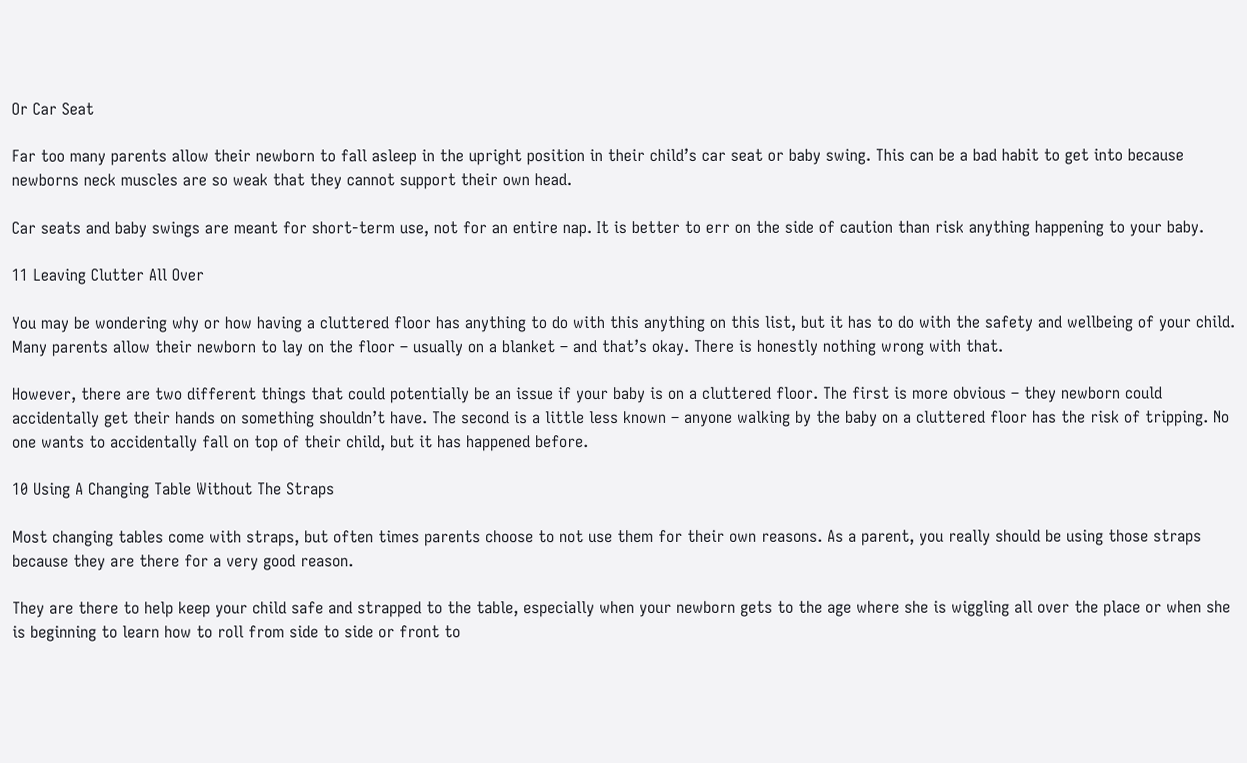Or Car Seat

Far too many parents allow their newborn to fall asleep in the upright position in their child’s car seat or baby swing. This can be a bad habit to get into because newborns neck muscles are so weak that they cannot support their own head.

Car seats and baby swings are meant for short-term use, not for an entire nap. It is better to err on the side of caution than risk anything happening to your baby.

11 Leaving Clutter All Over

You may be wondering why or how having a cluttered floor has anything to do with this anything on this list, but it has to do with the safety and wellbeing of your child. Many parents allow their newborn to lay on the floor – usually on a blanket – and that’s okay. There is honestly nothing wrong with that.

However, there are two different things that could potentially be an issue if your baby is on a cluttered floor. The first is more obvious – they newborn could accidentally get their hands on something shouldn’t have. The second is a little less known – anyone walking by the baby on a cluttered floor has the risk of tripping. No one wants to accidentally fall on top of their child, but it has happened before.

10 Using A Changing Table Without The Straps

Most changing tables come with straps, but often times parents choose to not use them for their own reasons. As a parent, you really should be using those straps because they are there for a very good reason.

They are there to help keep your child safe and strapped to the table, especially when your newborn gets to the age where she is wiggling all over the place or when she is beginning to learn how to roll from side to side or front to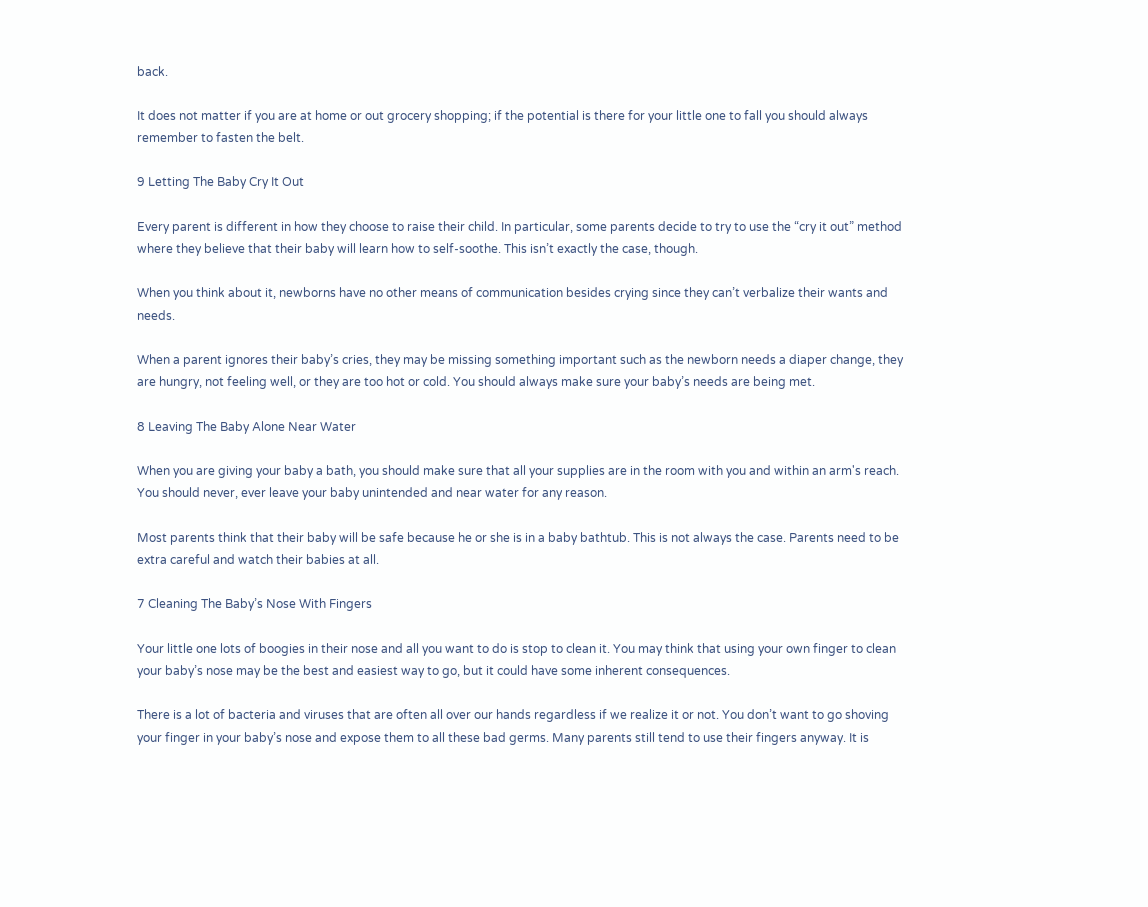back.

It does not matter if you are at home or out grocery shopping; if the potential is there for your little one to fall you should always remember to fasten the belt.

9 Letting The Baby Cry It Out

Every parent is different in how they choose to raise their child. In particular, some parents decide to try to use the “cry it out” method where they believe that their baby will learn how to self-soothe. This isn’t exactly the case, though.

When you think about it, newborns have no other means of communication besides crying since they can’t verbalize their wants and needs.

When a parent ignores their baby’s cries, they may be missing something important such as the newborn needs a diaper change, they are hungry, not feeling well, or they are too hot or cold. You should always make sure your baby’s needs are being met.

8 Leaving The Baby Alone Near Water

When you are giving your baby a bath, you should make sure that all your supplies are in the room with you and within an arm's reach. You should never, ever leave your baby unintended and near water for any reason.

Most parents think that their baby will be safe because he or she is in a baby bathtub. This is not always the case. Parents need to be extra careful and watch their babies at all.

7 Cleaning The Baby’s Nose With Fingers

Your little one lots of boogies in their nose and all you want to do is stop to clean it. You may think that using your own finger to clean your baby’s nose may be the best and easiest way to go, but it could have some inherent consequences.

There is a lot of bacteria and viruses that are often all over our hands regardless if we realize it or not. You don’t want to go shoving your finger in your baby’s nose and expose them to all these bad germs. Many parents still tend to use their fingers anyway. It is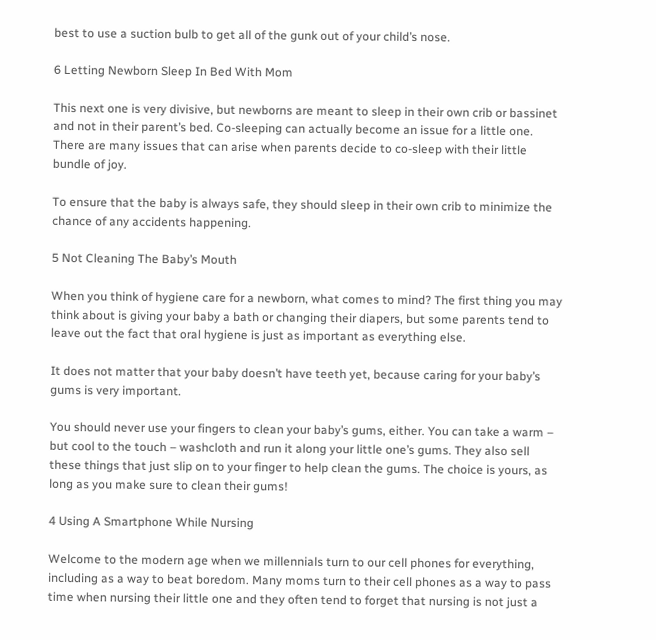best to use a suction bulb to get all of the gunk out of your child’s nose.

6 Letting Newborn Sleep In Bed With Mom

This next one is very divisive, but newborns are meant to sleep in their own crib or bassinet and not in their parent’s bed. Co-sleeping can actually become an issue for a little one. There are many issues that can arise when parents decide to co-sleep with their little bundle of joy.

To ensure that the baby is always safe, they should sleep in their own crib to minimize the chance of any accidents happening.

5 Not Cleaning The Baby’s Mouth

When you think of hygiene care for a newborn, what comes to mind? The first thing you may think about is giving your baby a bath or changing their diapers, but some parents tend to leave out the fact that oral hygiene is just as important as everything else.

It does not matter that your baby doesn’t have teeth yet, because caring for your baby’s gums is very important.

You should never use your fingers to clean your baby’s gums, either. You can take a warm – but cool to the touch – washcloth and run it along your little one’s gums. They also sell these things that just slip on to your finger to help clean the gums. The choice is yours, as long as you make sure to clean their gums!

4 Using A Smartphone While Nursing

Welcome to the modern age when we millennials turn to our cell phones for everything, including as a way to beat boredom. Many moms turn to their cell phones as a way to pass time when nursing their little one and they often tend to forget that nursing is not just a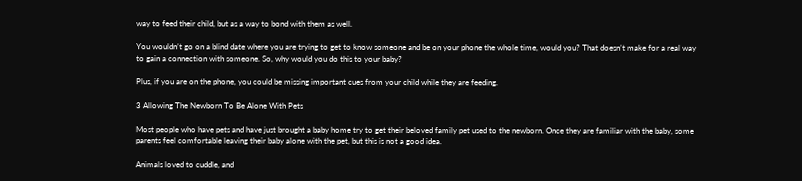way to feed their child, but as a way to bond with them as well.

You wouldn’t go on a blind date where you are trying to get to know someone and be on your phone the whole time, would you? That doesn’t make for a real way to gain a connection with someone. So, why would you do this to your baby?

Plus, if you are on the phone, you could be missing important cues from your child while they are feeding.

3 Allowing The Newborn To Be Alone With Pets

Most people who have pets and have just brought a baby home try to get their beloved family pet used to the newborn. Once they are familiar with the baby, some parents feel comfortable leaving their baby alone with the pet, but this is not a good idea.

Animals loved to cuddle, and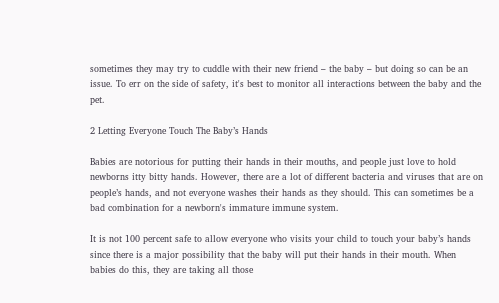sometimes they may try to cuddle with their new friend – the baby – but doing so can be an issue. To err on the side of safety, it's best to monitor all interactions between the baby and the pet.

2 Letting Everyone Touch The Baby’s Hands

Babies are notorious for putting their hands in their mouths, and people just love to hold newborns itty bitty hands. However, there are a lot of different bacteria and viruses that are on people’s hands, and not everyone washes their hands as they should. This can sometimes be a bad combination for a newborn's immature immune system.

It is not 100 percent safe to allow everyone who visits your child to touch your baby’s hands since there is a major possibility that the baby will put their hands in their mouth. When babies do this, they are taking all those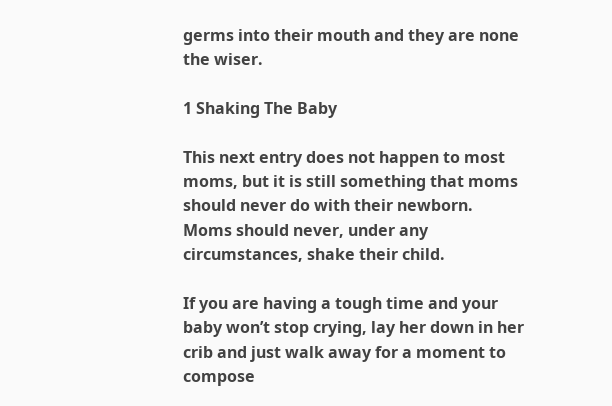germs into their mouth and they are none the wiser.

1 Shaking The Baby

This next entry does not happen to most moms, but it is still something that moms should never do with their newborn. Moms should never, under any circumstances, shake their child.

If you are having a tough time and your baby won’t stop crying, lay her down in her crib and just walk away for a moment to compose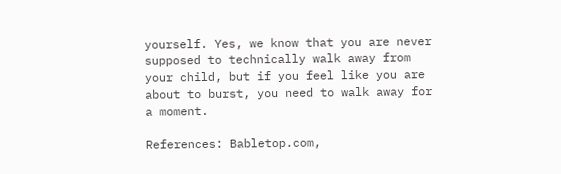yourself. Yes, we know that you are never supposed to technically walk away from your child, but if you feel like you are about to burst, you need to walk away for a moment.

References: Babletop.com,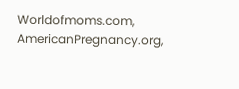Worldofmoms.com, AmericanPregnancy.org,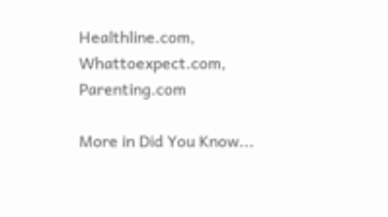Healthline.com, Whattoexpect.com, Parenting.com

More in Did You Know...